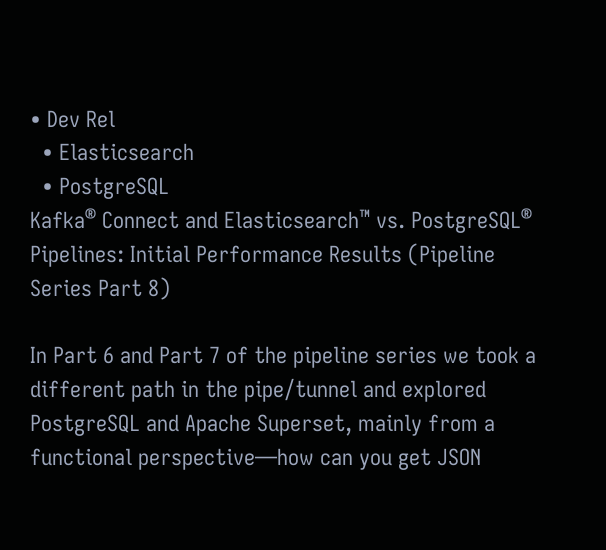• Dev Rel
  • Elasticsearch
  • PostgreSQL
Kafka® Connect and Elasticsearch™ vs. PostgreSQL® Pipelines: Initial Performance Results (Pipeline Series Part 8)

In Part 6 and Part 7 of the pipeline series we took a different path in the pipe/tunnel and explored PostgreSQL and Apache Superset, mainly from a functional perspective—how can you get JSON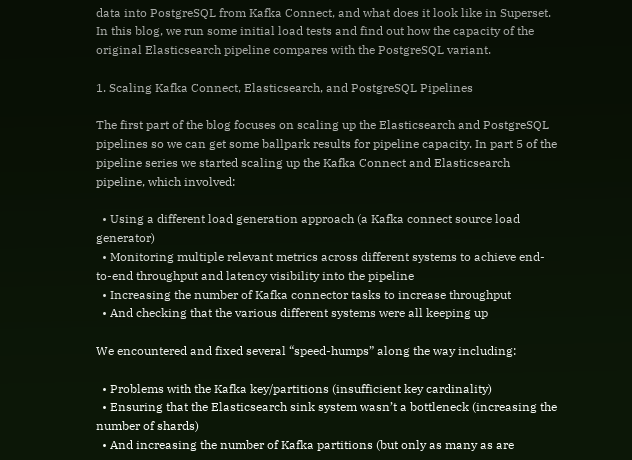data into PostgreSQL from Kafka Connect, and what does it look like in Superset. In this blog, we run some initial load tests and find out how the capacity of the original Elasticsearch pipeline compares with the PostgreSQL variant.

1. Scaling Kafka Connect, Elasticsearch, and PostgreSQL Pipelines

The first part of the blog focuses on scaling up the Elasticsearch and PostgreSQL pipelines so we can get some ballpark results for pipeline capacity. In part 5 of the pipeline series we started scaling up the Kafka Connect and Elasticsearch pipeline, which involved:

  • Using a different load generation approach (a Kafka connect source load generator)
  • Monitoring multiple relevant metrics across different systems to achieve end-to-end throughput and latency visibility into the pipeline
  • Increasing the number of Kafka connector tasks to increase throughput
  • And checking that the various different systems were all keeping up

We encountered and fixed several “speed-humps” along the way including:

  • Problems with the Kafka key/partitions (insufficient key cardinality)
  • Ensuring that the Elasticsearch sink system wasn’t a bottleneck (increasing the number of shards)
  • And increasing the number of Kafka partitions (but only as many as are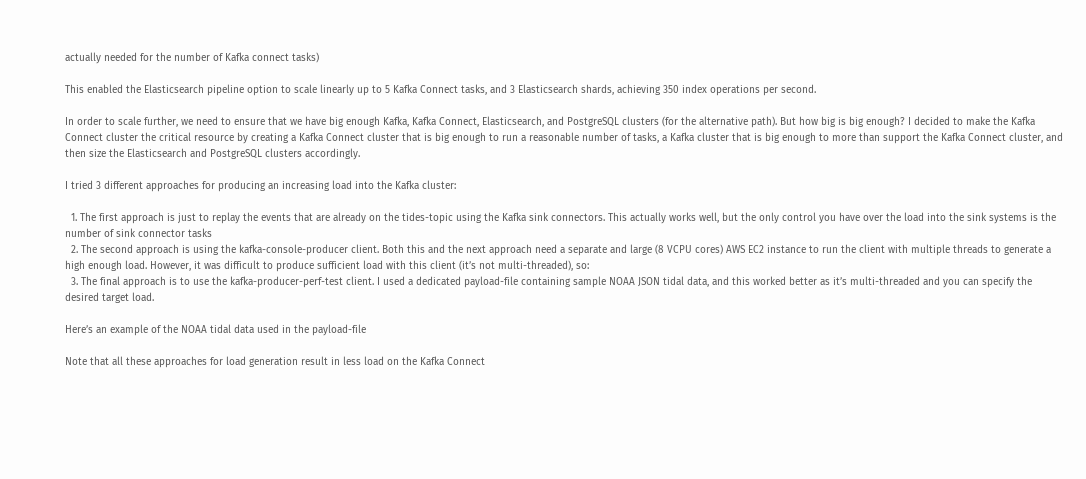actually needed for the number of Kafka connect tasks)

This enabled the Elasticsearch pipeline option to scale linearly up to 5 Kafka Connect tasks, and 3 Elasticsearch shards, achieving 350 index operations per second.

In order to scale further, we need to ensure that we have big enough Kafka, Kafka Connect, Elasticsearch, and PostgreSQL clusters (for the alternative path). But how big is big enough? I decided to make the Kafka Connect cluster the critical resource by creating a Kafka Connect cluster that is big enough to run a reasonable number of tasks, a Kafka cluster that is big enough to more than support the Kafka Connect cluster, and then size the Elasticsearch and PostgreSQL clusters accordingly.

I tried 3 different approaches for producing an increasing load into the Kafka cluster:

  1. The first approach is just to replay the events that are already on the tides-topic using the Kafka sink connectors. This actually works well, but the only control you have over the load into the sink systems is the number of sink connector tasks
  2. The second approach is using the kafka-console-producer client. Both this and the next approach need a separate and large (8 VCPU cores) AWS EC2 instance to run the client with multiple threads to generate a high enough load. However, it was difficult to produce sufficient load with this client (it’s not multi-threaded), so:
  3. The final approach is to use the kafka-producer-perf-test client. I used a dedicated payload-file containing sample NOAA JSON tidal data, and this worked better as it’s multi-threaded and you can specify the desired target load.

Here’s an example of the NOAA tidal data used in the payload-file

Note that all these approaches for load generation result in less load on the Kafka Connect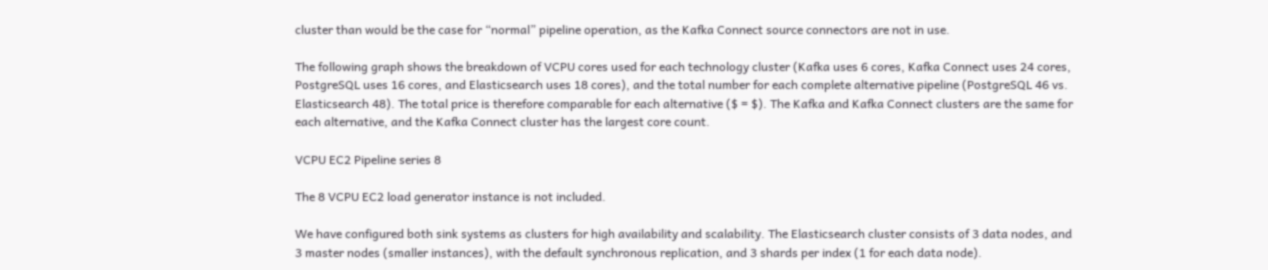cluster than would be the case for “normal” pipeline operation, as the Kafka Connect source connectors are not in use.

The following graph shows the breakdown of VCPU cores used for each technology cluster (Kafka uses 6 cores, Kafka Connect uses 24 cores, PostgreSQL uses 16 cores, and Elasticsearch uses 18 cores), and the total number for each complete alternative pipeline (PostgreSQL 46 vs. Elasticsearch 48). The total price is therefore comparable for each alternative ($ = $). The Kafka and Kafka Connect clusters are the same for each alternative, and the Kafka Connect cluster has the largest core count.

VCPU EC2 Pipeline series 8

The 8 VCPU EC2 load generator instance is not included.

We have configured both sink systems as clusters for high availability and scalability. The Elasticsearch cluster consists of 3 data nodes, and 3 master nodes (smaller instances), with the default synchronous replication, and 3 shards per index (1 for each data node).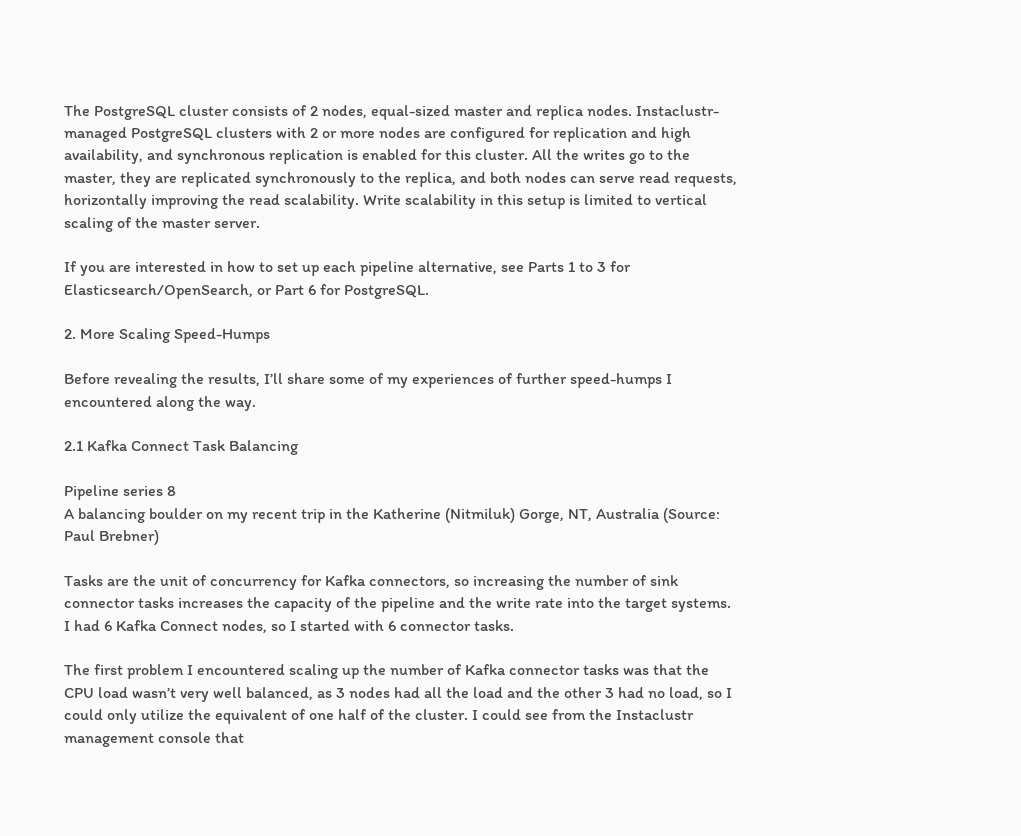The PostgreSQL cluster consists of 2 nodes, equal-sized master and replica nodes. Instaclustr-managed PostgreSQL clusters with 2 or more nodes are configured for replication and high availability, and synchronous replication is enabled for this cluster. All the writes go to the master, they are replicated synchronously to the replica, and both nodes can serve read requests, horizontally improving the read scalability. Write scalability in this setup is limited to vertical scaling of the master server.

If you are interested in how to set up each pipeline alternative, see Parts 1 to 3 for Elasticsearch/OpenSearch, or Part 6 for PostgreSQL.

2. More Scaling Speed-Humps

Before revealing the results, I’ll share some of my experiences of further speed-humps I encountered along the way.

2.1 Kafka Connect Task Balancing

Pipeline series 8
A balancing boulder on my recent trip in the Katherine (Nitmiluk) Gorge, NT, Australia (Source: Paul Brebner)

Tasks are the unit of concurrency for Kafka connectors, so increasing the number of sink connector tasks increases the capacity of the pipeline and the write rate into the target systems. I had 6 Kafka Connect nodes, so I started with 6 connector tasks.

The first problem I encountered scaling up the number of Kafka connector tasks was that the CPU load wasn’t very well balanced, as 3 nodes had all the load and the other 3 had no load, so I could only utilize the equivalent of one half of the cluster. I could see from the Instaclustr management console that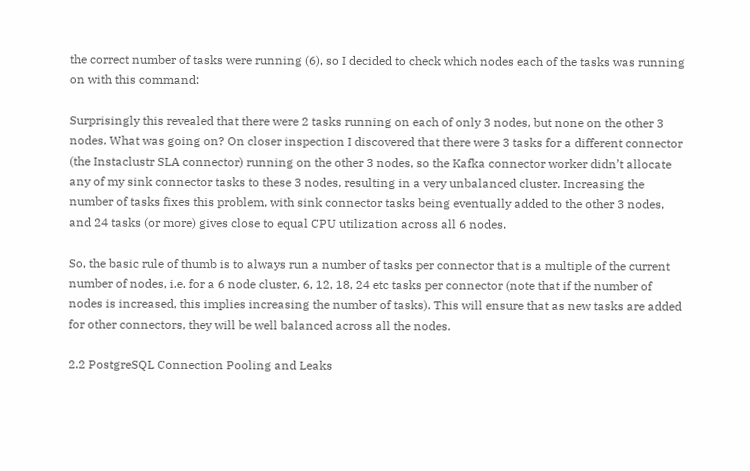the correct number of tasks were running (6), so I decided to check which nodes each of the tasks was running on with this command:

Surprisingly this revealed that there were 2 tasks running on each of only 3 nodes, but none on the other 3 nodes. What was going on? On closer inspection I discovered that there were 3 tasks for a different connector (the Instaclustr SLA connector) running on the other 3 nodes, so the Kafka connector worker didn’t allocate any of my sink connector tasks to these 3 nodes, resulting in a very unbalanced cluster. Increasing the number of tasks fixes this problem, with sink connector tasks being eventually added to the other 3 nodes, and 24 tasks (or more) gives close to equal CPU utilization across all 6 nodes.

So, the basic rule of thumb is to always run a number of tasks per connector that is a multiple of the current number of nodes, i.e. for a 6 node cluster, 6, 12, 18, 24 etc tasks per connector (note that if the number of nodes is increased, this implies increasing the number of tasks). This will ensure that as new tasks are added for other connectors, they will be well balanced across all the nodes.

2.2 PostgreSQL Connection Pooling and Leaks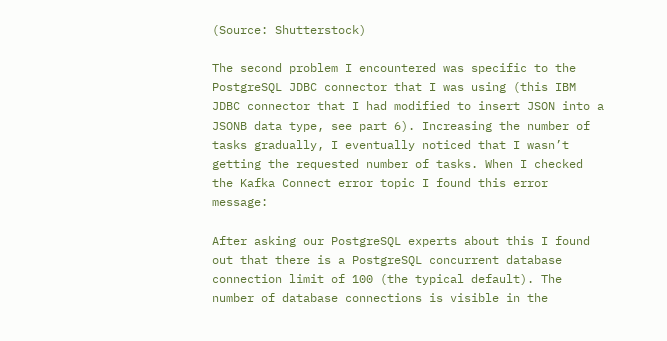(Source: Shutterstock)

The second problem I encountered was specific to the PostgreSQL JDBC connector that I was using (this IBM JDBC connector that I had modified to insert JSON into a JSONB data type, see part 6). Increasing the number of tasks gradually, I eventually noticed that I wasn’t getting the requested number of tasks. When I checked the Kafka Connect error topic I found this error message:

After asking our PostgreSQL experts about this I found out that there is a PostgreSQL concurrent database connection limit of 100 (the typical default). The number of database connections is visible in the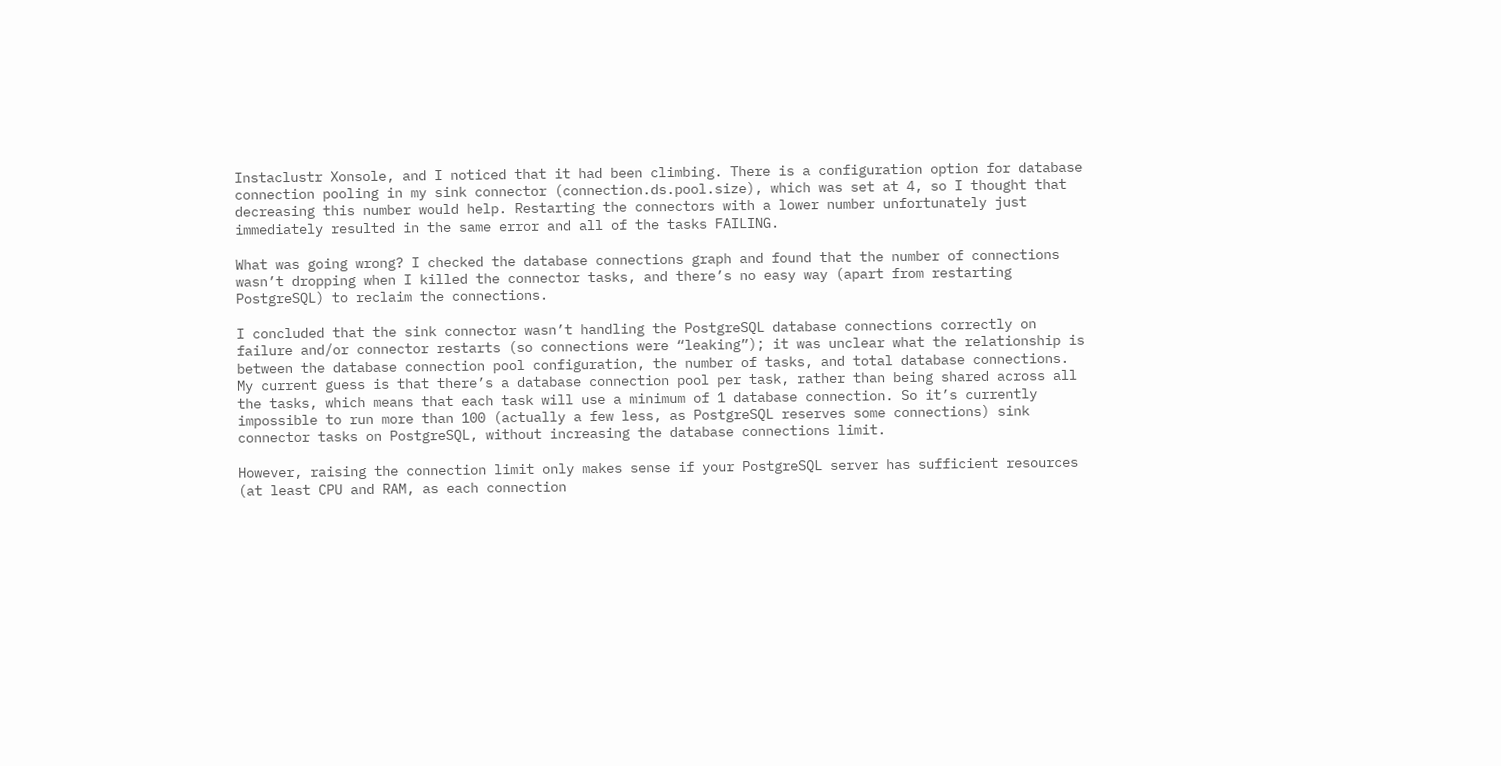Instaclustr Xonsole, and I noticed that it had been climbing. There is a configuration option for database connection pooling in my sink connector (connection.ds.pool.size), which was set at 4, so I thought that decreasing this number would help. Restarting the connectors with a lower number unfortunately just immediately resulted in the same error and all of the tasks FAILING.

What was going wrong? I checked the database connections graph and found that the number of connections wasn’t dropping when I killed the connector tasks, and there’s no easy way (apart from restarting PostgreSQL) to reclaim the connections.

I concluded that the sink connector wasn’t handling the PostgreSQL database connections correctly on failure and/or connector restarts (so connections were “leaking”); it was unclear what the relationship is between the database connection pool configuration, the number of tasks, and total database connections. My current guess is that there’s a database connection pool per task, rather than being shared across all the tasks, which means that each task will use a minimum of 1 database connection. So it’s currently impossible to run more than 100 (actually a few less, as PostgreSQL reserves some connections) sink connector tasks on PostgreSQL, without increasing the database connections limit.

However, raising the connection limit only makes sense if your PostgreSQL server has sufficient resources (at least CPU and RAM, as each connection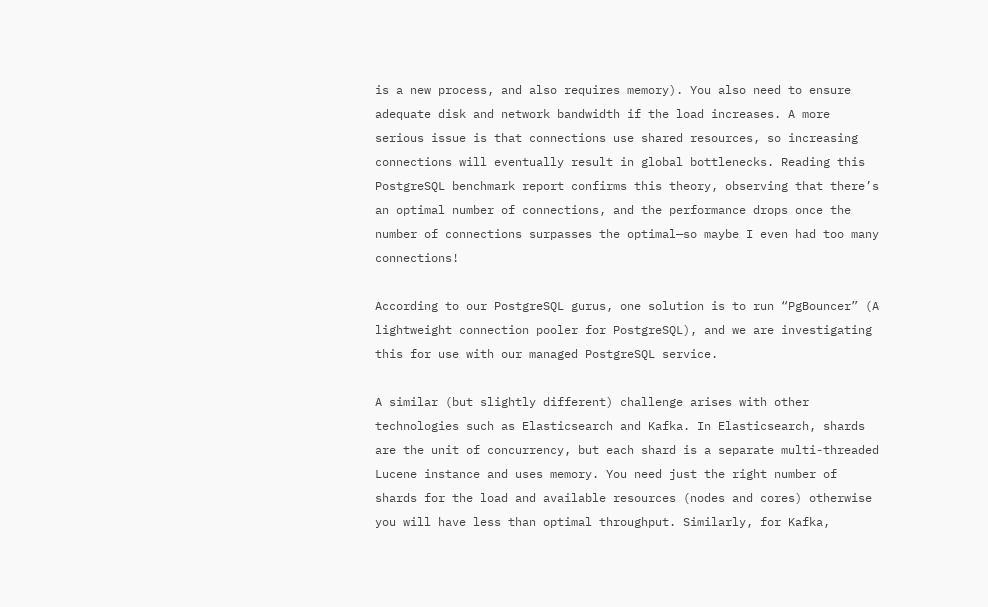is a new process, and also requires memory). You also need to ensure adequate disk and network bandwidth if the load increases. A more serious issue is that connections use shared resources, so increasing connections will eventually result in global bottlenecks. Reading this PostgreSQL benchmark report confirms this theory, observing that there’s an optimal number of connections, and the performance drops once the number of connections surpasses the optimal—so maybe I even had too many connections!

According to our PostgreSQL gurus, one solution is to run “PgBouncer” (A lightweight connection pooler for PostgreSQL), and we are investigating this for use with our managed PostgreSQL service.

A similar (but slightly different) challenge arises with other technologies such as Elasticsearch and Kafka. In Elasticsearch, shards are the unit of concurrency, but each shard is a separate multi-threaded Lucene instance and uses memory. You need just the right number of shards for the load and available resources (nodes and cores) otherwise you will have less than optimal throughput. Similarly, for Kafka,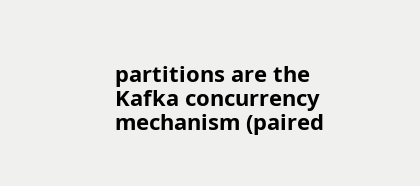partitions are the Kafka concurrency mechanism (paired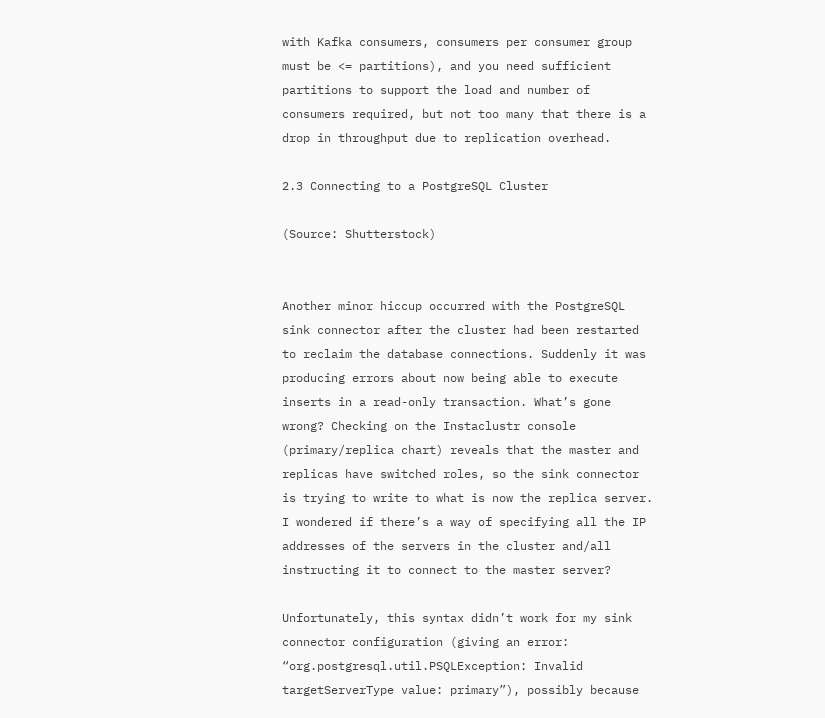with Kafka consumers, consumers per consumer group must be <= partitions), and you need sufficient partitions to support the load and number of consumers required, but not too many that there is a drop in throughput due to replication overhead.

2.3 Connecting to a PostgreSQL Cluster

(Source: Shutterstock)


Another minor hiccup occurred with the PostgreSQL sink connector after the cluster had been restarted to reclaim the database connections. Suddenly it was producing errors about now being able to execute inserts in a read-only transaction. What’s gone wrong? Checking on the Instaclustr console (primary/replica chart) reveals that the master and replicas have switched roles, so the sink connector is trying to write to what is now the replica server. I wondered if there’s a way of specifying all the IP addresses of the servers in the cluster and/all instructing it to connect to the master server?

Unfortunately, this syntax didn’t work for my sink connector configuration (giving an error: “org.postgresql.util.PSQLException: Invalid targetServerType value: primary”), possibly because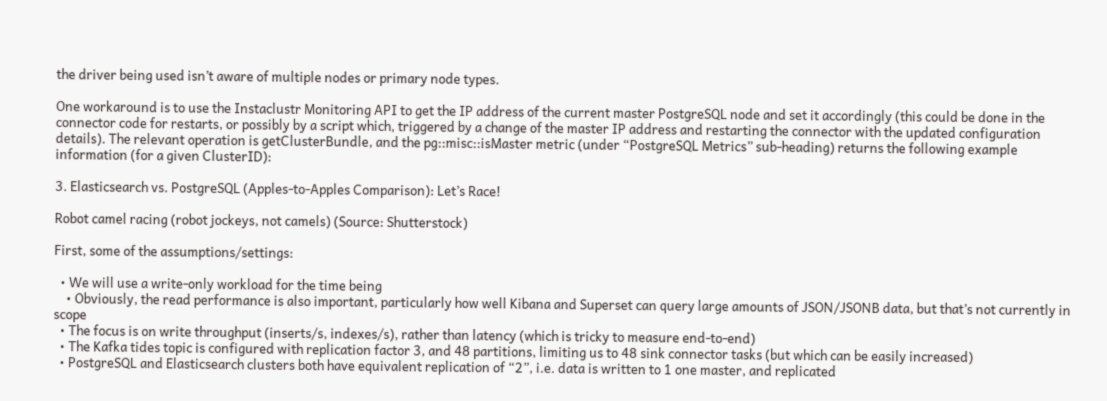the driver being used isn’t aware of multiple nodes or primary node types.

One workaround is to use the Instaclustr Monitoring API to get the IP address of the current master PostgreSQL node and set it accordingly (this could be done in the connector code for restarts, or possibly by a script which, triggered by a change of the master IP address and restarting the connector with the updated configuration details). The relevant operation is getClusterBundle, and the pg::misc::isMaster metric (under “PostgreSQL Metrics” sub-heading) returns the following example information (for a given ClusterID):

3. Elasticsearch vs. PostgreSQL (Apples-to-Apples Comparison): Let’s Race!

Robot camel racing (robot jockeys, not camels) (Source: Shutterstock)

First, some of the assumptions/settings:

  • We will use a write-only workload for the time being
    • Obviously, the read performance is also important, particularly how well Kibana and Superset can query large amounts of JSON/JSONB data, but that’s not currently in scope
  • The focus is on write throughput (inserts/s, indexes/s), rather than latency (which is tricky to measure end-to-end)
  • The Kafka tides topic is configured with replication factor 3, and 48 partitions, limiting us to 48 sink connector tasks (but which can be easily increased)
  • PostgreSQL and Elasticsearch clusters both have equivalent replication of “2”, i.e. data is written to 1 one master, and replicated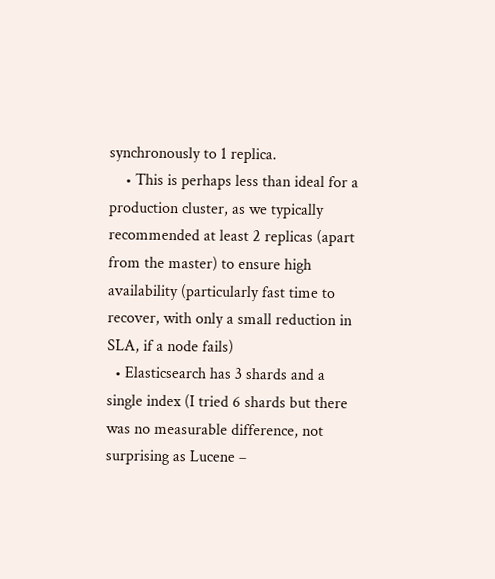synchronously to 1 replica.
    • This is perhaps less than ideal for a production cluster, as we typically recommended at least 2 replicas (apart from the master) to ensure high availability (particularly fast time to recover, with only a small reduction in SLA, if a node fails)
  • Elasticsearch has 3 shards and a single index (I tried 6 shards but there was no measurable difference, not surprising as Lucene –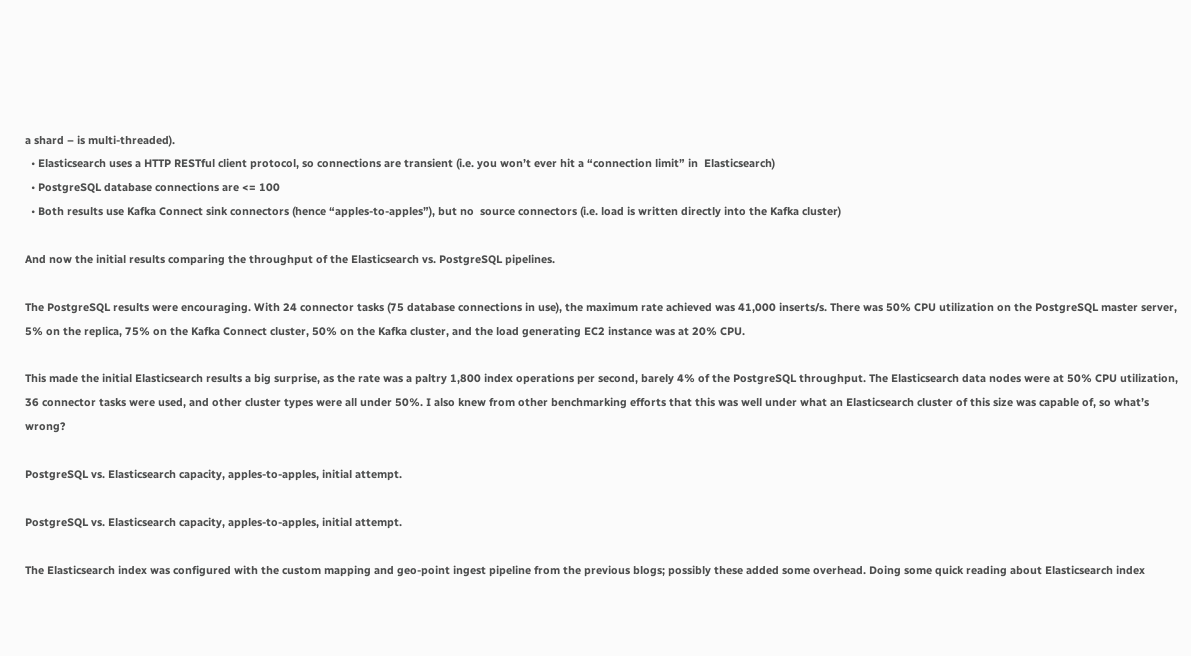a shard – is multi-threaded).
  • Elasticsearch uses a HTTP RESTful client protocol, so connections are transient (i.e. you won’t ever hit a “connection limit” in  Elasticsearch)
  • PostgreSQL database connections are <= 100
  • Both results use Kafka Connect sink connectors (hence “apples-to-apples”), but no  source connectors (i.e. load is written directly into the Kafka cluster)

And now the initial results comparing the throughput of the Elasticsearch vs. PostgreSQL pipelines.

The PostgreSQL results were encouraging. With 24 connector tasks (75 database connections in use), the maximum rate achieved was 41,000 inserts/s. There was 50% CPU utilization on the PostgreSQL master server, 5% on the replica, 75% on the Kafka Connect cluster, 50% on the Kafka cluster, and the load generating EC2 instance was at 20% CPU.

This made the initial Elasticsearch results a big surprise, as the rate was a paltry 1,800 index operations per second, barely 4% of the PostgreSQL throughput. The Elasticsearch data nodes were at 50% CPU utilization, 36 connector tasks were used, and other cluster types were all under 50%. I also knew from other benchmarking efforts that this was well under what an Elasticsearch cluster of this size was capable of, so what’s wrong?

PostgreSQL vs. Elasticsearch capacity, apples-to-apples, initial attempt.

PostgreSQL vs. Elasticsearch capacity, apples-to-apples, initial attempt.

The Elasticsearch index was configured with the custom mapping and geo-point ingest pipeline from the previous blogs; possibly these added some overhead. Doing some quick reading about Elasticsearch index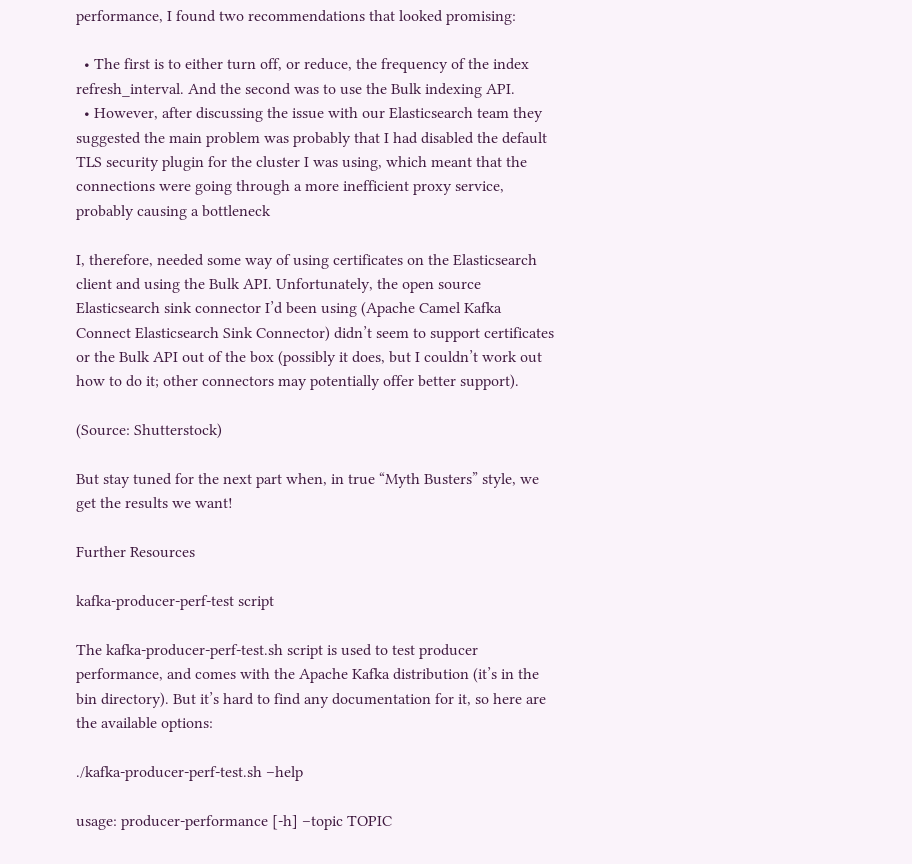performance, I found two recommendations that looked promising:

  • The first is to either turn off, or reduce, the frequency of the index refresh_interval. And the second was to use the Bulk indexing API.
  • However, after discussing the issue with our Elasticsearch team they suggested the main problem was probably that I had disabled the default TLS security plugin for the cluster I was using, which meant that the connections were going through a more inefficient proxy service, probably causing a bottleneck

I, therefore, needed some way of using certificates on the Elasticsearch client and using the Bulk API. Unfortunately, the open source Elasticsearch sink connector I’d been using (Apache Camel Kafka Connect Elasticsearch Sink Connector) didn’t seem to support certificates or the Bulk API out of the box (possibly it does, but I couldn’t work out how to do it; other connectors may potentially offer better support).

(Source: Shutterstock)

But stay tuned for the next part when, in true “Myth Busters” style, we get the results we want!

Further Resources

kafka-producer-perf-test script

The kafka-producer-perf-test.sh script is used to test producer performance, and comes with the Apache Kafka distribution (it’s in the bin directory). But it’s hard to find any documentation for it, so here are the available options:

./kafka-producer-perf-test.sh –help

usage: producer-performance [-h] –topic TOPIC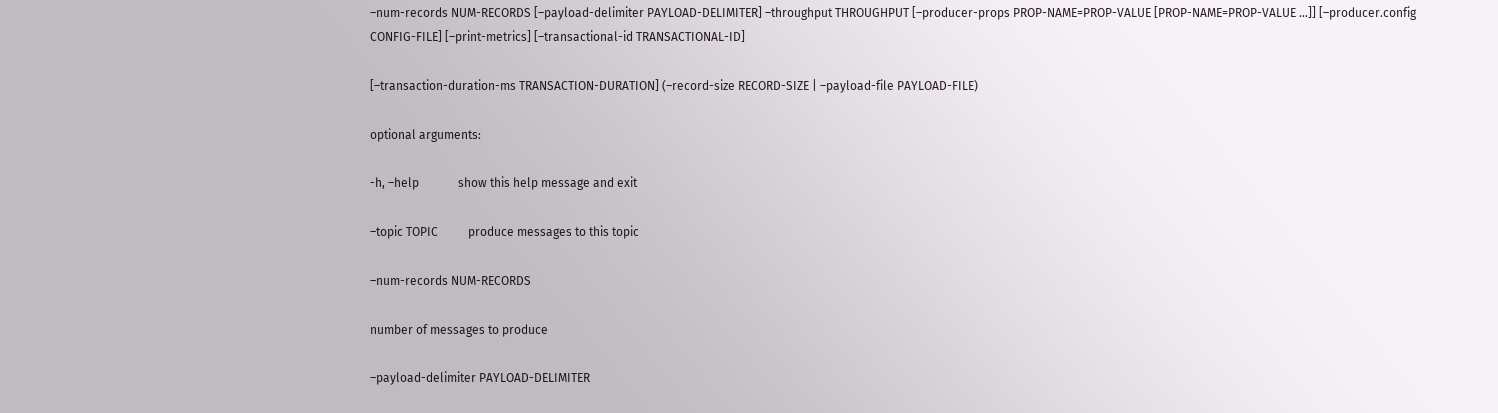–num-records NUM-RECORDS [–payload-delimiter PAYLOAD-DELIMITER] –throughput THROUGHPUT [–producer-props PROP-NAME=PROP-VALUE [PROP-NAME=PROP-VALUE …]] [–producer.config CONFIG-FILE] [–print-metrics] [–transactional-id TRANSACTIONAL-ID]

[–transaction-duration-ms TRANSACTION-DURATION] (–record-size RECORD-SIZE | –payload-file PAYLOAD-FILE)

optional arguments:

-h, –help             show this help message and exit

–topic TOPIC          produce messages to this topic

–num-records NUM-RECORDS

number of messages to produce

–payload-delimiter PAYLOAD-DELIMITER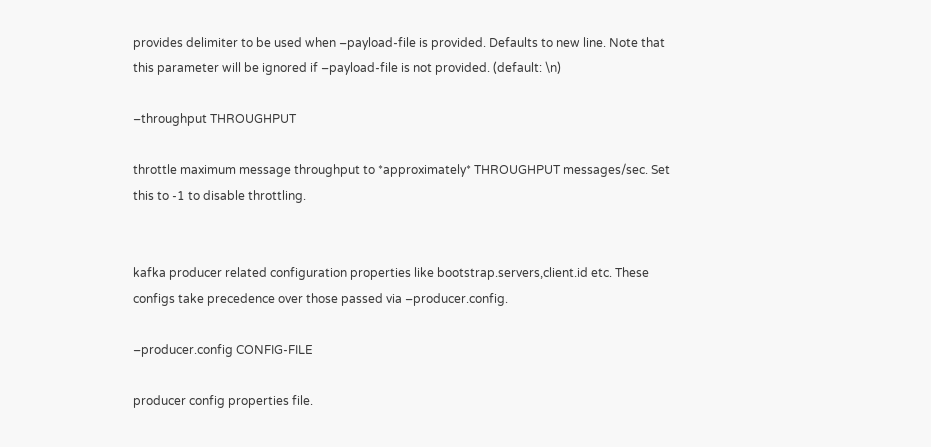provides delimiter to be used when –payload-file is provided. Defaults to new line. Note that this parameter will be ignored if –payload-file is not provided. (default: \n)

–throughput THROUGHPUT

throttle maximum message throughput to *approximately* THROUGHPUT messages/sec. Set this to -1 to disable throttling.


kafka producer related configuration properties like bootstrap.servers,client.id etc. These configs take precedence over those passed via –producer.config.

–producer.config CONFIG-FILE

producer config properties file.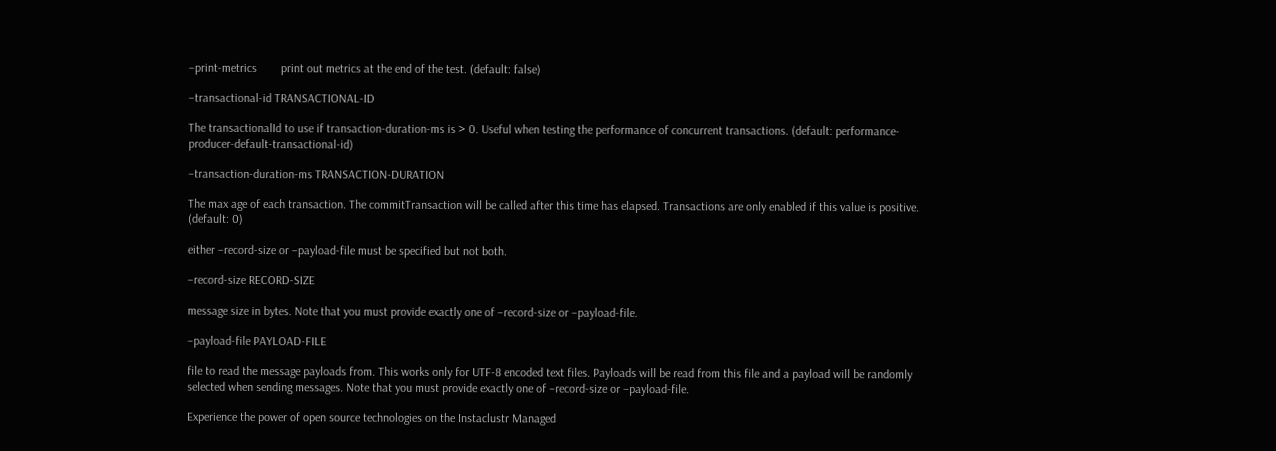–print-metrics        print out metrics at the end of the test. (default: false)

–transactional-id TRANSACTIONAL-ID

The transactionalId to use if transaction-duration-ms is > 0. Useful when testing the performance of concurrent transactions. (default: performance-producer-default-transactional-id)

–transaction-duration-ms TRANSACTION-DURATION

The max age of each transaction. The commitTransaction will be called after this time has elapsed. Transactions are only enabled if this value is positive. (default: 0)

either –record-size or –payload-file must be specified but not both.

–record-size RECORD-SIZE

message size in bytes. Note that you must provide exactly one of –record-size or –payload-file.

–payload-file PAYLOAD-FILE

file to read the message payloads from. This works only for UTF-8 encoded text files. Payloads will be read from this file and a payload will be randomly selected when sending messages. Note that you must provide exactly one of –record-size or –payload-file.

Experience the power of open source technologies on the Instaclustr Managed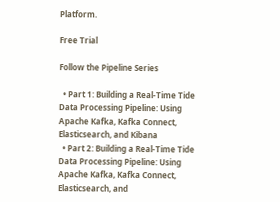Platform.

Free Trial

Follow the Pipeline Series

  • Part 1: Building a Real-Time Tide Data Processing Pipeline: Using Apache Kafka, Kafka Connect, Elasticsearch, and Kibana
  • Part 2: Building a Real-Time Tide Data Processing Pipeline: Using Apache Kafka, Kafka Connect, Elasticsearch, and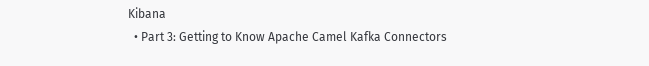Kibana
  • Part 3: Getting to Know Apache Camel Kafka Connectors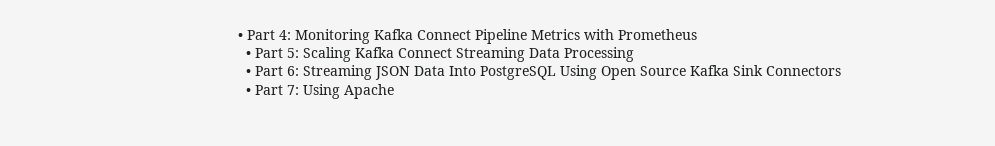• Part 4: Monitoring Kafka Connect Pipeline Metrics with Prometheus
  • Part 5: Scaling Kafka Connect Streaming Data Processing
  • Part 6: Streaming JSON Data Into PostgreSQL Using Open Source Kafka Sink Connectors
  • Part 7: Using Apache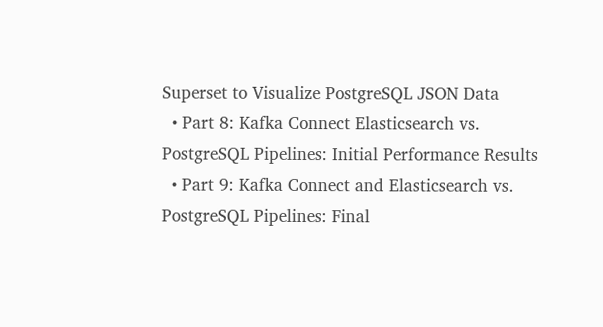Superset to Visualize PostgreSQL JSON Data
  • Part 8: Kafka Connect Elasticsearch vs. PostgreSQL Pipelines: Initial Performance Results
  • Part 9: Kafka Connect and Elasticsearch vs. PostgreSQL Pipelines: Final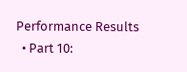Performance Results
  • Part 10: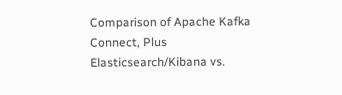Comparison of Apache Kafka Connect, Plus Elasticsearch/Kibana vs.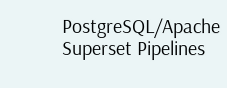PostgreSQL/Apache Superset Pipelines